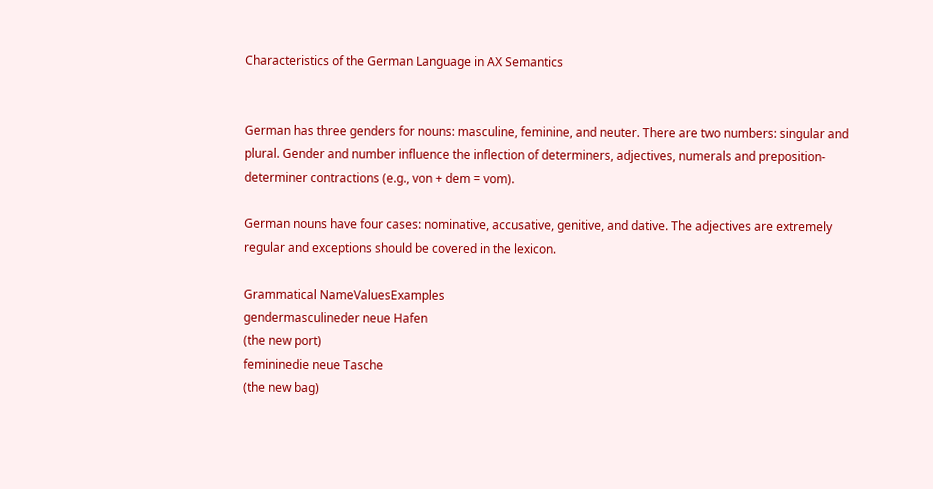Characteristics of the German Language in AX Semantics


German has three genders for nouns: masculine, feminine, and neuter. There are two numbers: singular and plural. Gender and number influence the inflection of determiners, adjectives, numerals and preposition-determiner contractions (e.g., von + dem = vom).

German nouns have four cases: nominative, accusative, genitive, and dative. The adjectives are extremely regular and exceptions should be covered in the lexicon.

Grammatical NameValuesExamples
gendermasculineder neue Hafen
(the new port)
femininedie neue Tasche
(the new bag)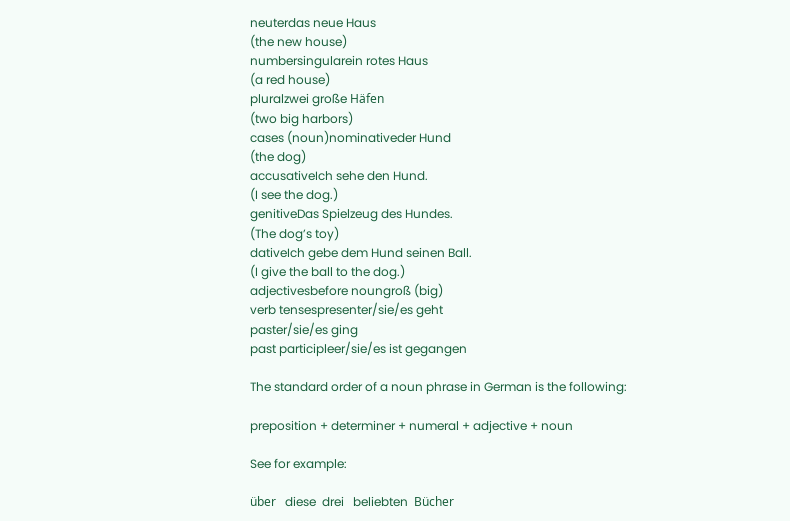neuterdas neue Haus
(the new house)
numbersingularein rotes Haus
(a red house)
pluralzwei große Häfen
(two big harbors)
cases (noun)nominativeder Hund
(the dog)
accusativeIch sehe den Hund.
(I see the dog.)
genitiveDas Spielzeug des Hundes.
(The dog’s toy)
dativeIch gebe dem Hund seinen Ball.
(I give the ball to the dog.)
adjectivesbefore noungroß (big)
verb tensespresenter/sie/es geht
paster/sie/es ging
past participleer/sie/es ist gegangen

The standard order of a noun phrase in German is the following:

preposition + determiner + numeral + adjective + noun

See for example:

über   diese  drei   beliebten  Bücher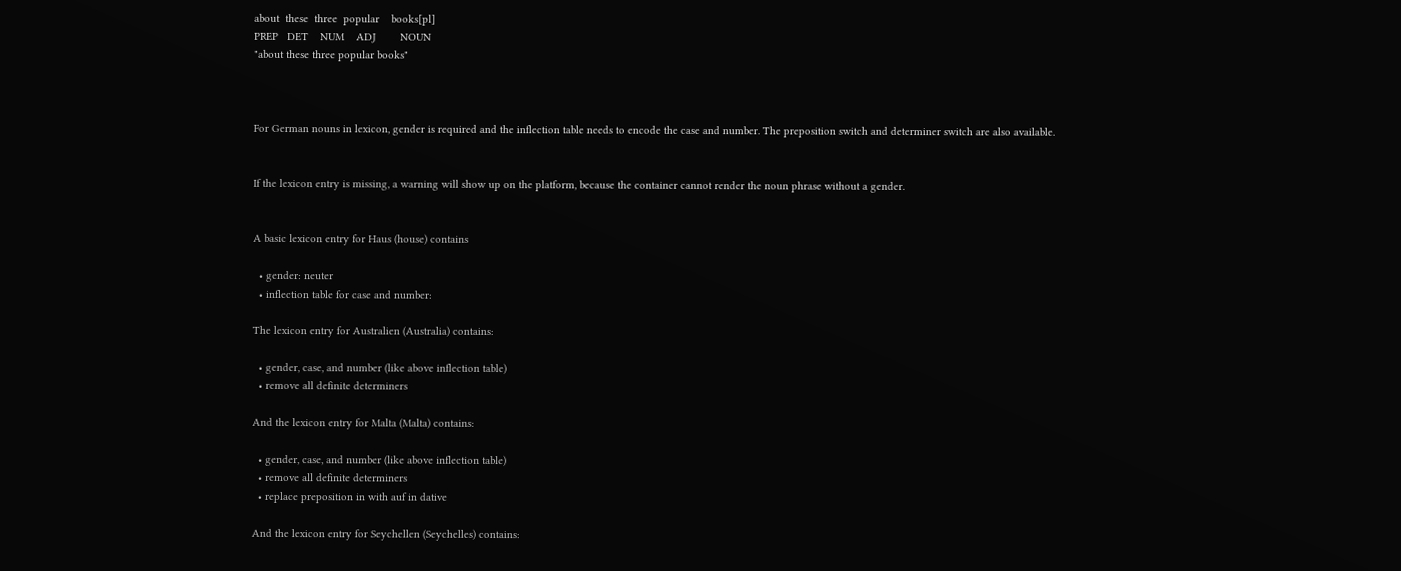about  these  three  popular    books[pl]
PREP   DET    NUM    ADJ        NOUN
"about these three popular books"



For German nouns in lexicon, gender is required and the inflection table needs to encode the case and number. The preposition switch and determiner switch are also available.


If the lexicon entry is missing, a warning will show up on the platform, because the container cannot render the noun phrase without a gender.


A basic lexicon entry for Haus (house) contains

  • gender: neuter
  • inflection table for case and number:

The lexicon entry for Australien (Australia) contains:

  • gender, case, and number (like above inflection table)
  • remove all definite determiners

And the lexicon entry for Malta (Malta) contains:

  • gender, case, and number (like above inflection table)
  • remove all definite determiners
  • replace preposition in with auf in dative

And the lexicon entry for Seychellen (Seychelles) contains: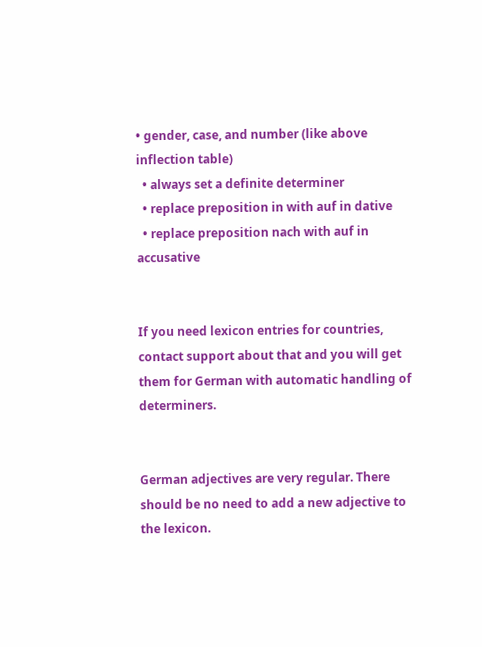• gender, case, and number (like above inflection table)
  • always set a definite determiner
  • replace preposition in with auf in dative
  • replace preposition nach with auf in accusative


If you need lexicon entries for countries, contact support about that and you will get them for German with automatic handling of determiners.


German adjectives are very regular. There should be no need to add a new adjective to the lexicon.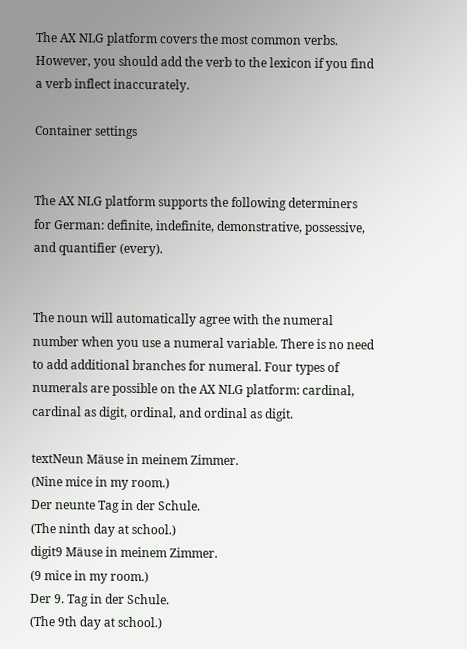The AX NLG platform covers the most common verbs. However, you should add the verb to the lexicon if you find a verb inflect inaccurately.

Container settings


The AX NLG platform supports the following determiners for German: definite, indefinite, demonstrative, possessive, and quantifier (every).


The noun will automatically agree with the numeral number when you use a numeral variable. There is no need to add additional branches for numeral. Four types of numerals are possible on the AX NLG platform: cardinal, cardinal as digit, ordinal, and ordinal as digit.

textNeun Mäuse in meinem Zimmer.
(Nine mice in my room.)
Der neunte Tag in der Schule.
(The ninth day at school.)
digit9 Mäuse in meinem Zimmer.
(9 mice in my room.)
Der 9. Tag in der Schule.
(The 9th day at school.)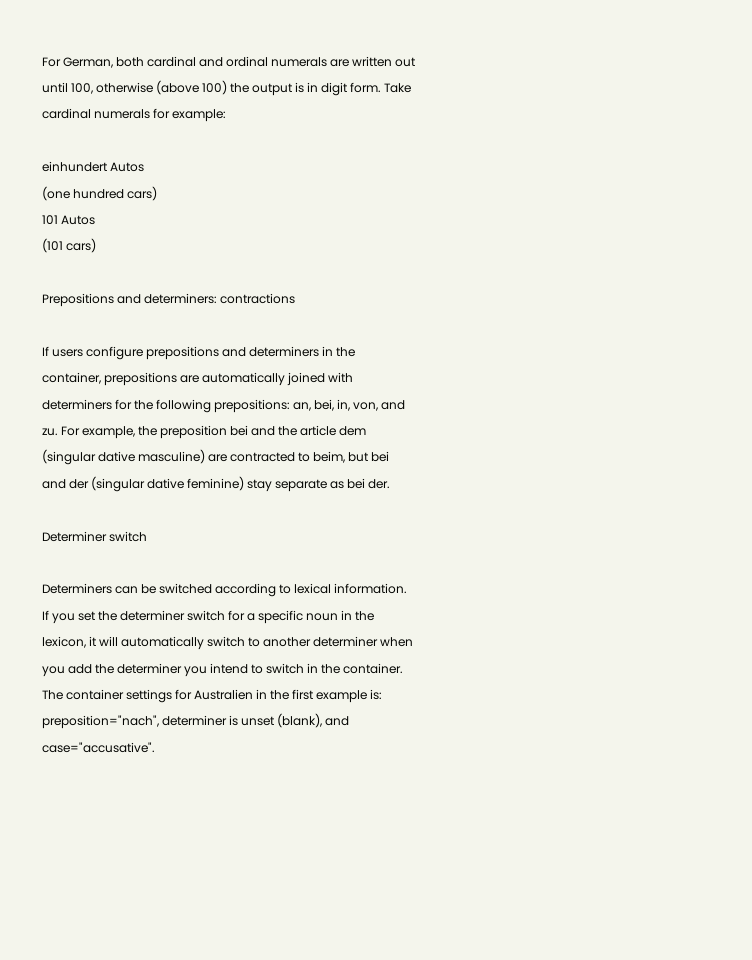For German, both cardinal and ordinal numerals are written out until 100, otherwise (above 100) the output is in digit form. Take cardinal numerals for example:

einhundert Autos
(one hundred cars)
101 Autos
(101 cars)

Prepositions and determiners: contractions

If users configure prepositions and determiners in the container, prepositions are automatically joined with determiners for the following prepositions: an, bei, in, von, and zu. For example, the preposition bei and the article dem (singular dative masculine) are contracted to beim, but bei and der (singular dative feminine) stay separate as bei der.

Determiner switch

Determiners can be switched according to lexical information. If you set the determiner switch for a specific noun in the lexicon, it will automatically switch to another determiner when you add the determiner you intend to switch in the container. The container settings for Australien in the first example is: preposition="nach", determiner is unset (blank), and case="accusative".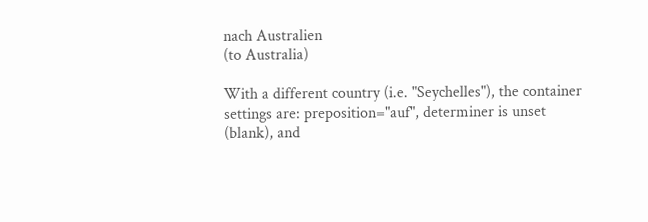nach Australien
(to Australia)

With a different country (i.e. "Seychelles"), the container settings are: preposition="auf", determiner is unset (blank), and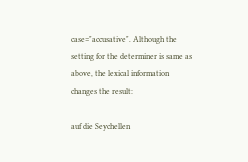case="accusative". Although the setting for the determiner is same as above, the lexical information changes the result:

auf die Seychellen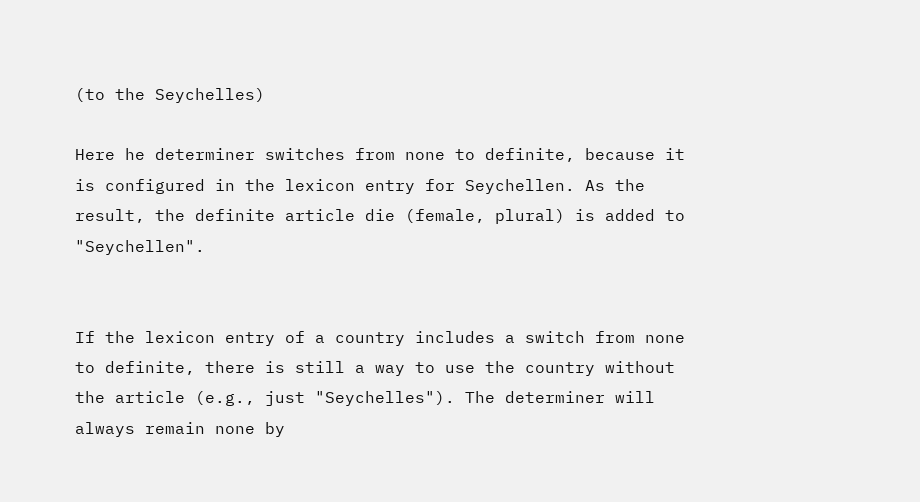(to the Seychelles)

Here he determiner switches from none to definite, because it is configured in the lexicon entry for Seychellen. As the result, the definite article die (female, plural) is added to "Seychellen".


If the lexicon entry of a country includes a switch from none to definite, there is still a way to use the country without the article (e.g., just "Seychelles"). The determiner will always remain none by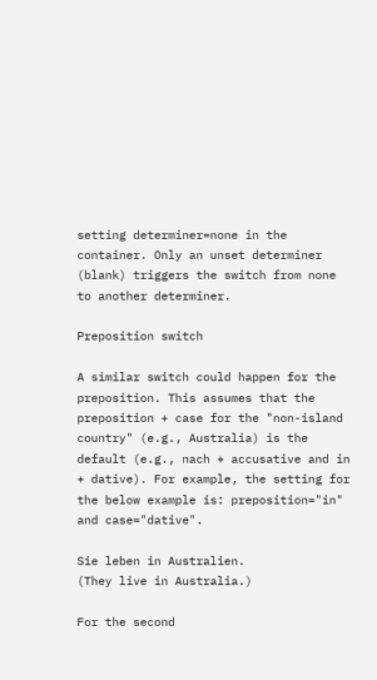setting determiner=none in the container. Only an unset determiner (blank) triggers the switch from none to another determiner.

Preposition switch

A similar switch could happen for the preposition. This assumes that the preposition + case for the "non-island country" (e.g., Australia) is the default (e.g., nach + accusative and in + dative). For example, the setting for the below example is: preposition="in" and case="dative".

Sie leben in Australien.
(They live in Australia.)

For the second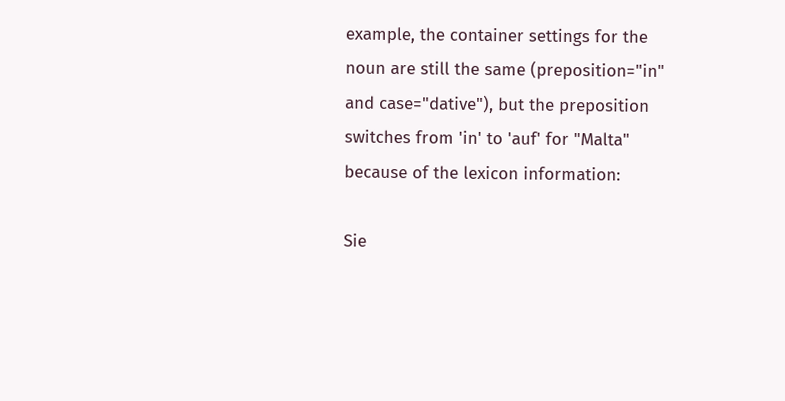example, the container settings for the noun are still the same (preposition="in" and case="dative"), but the preposition switches from 'in' to 'auf' for "Malta" because of the lexicon information:

Sie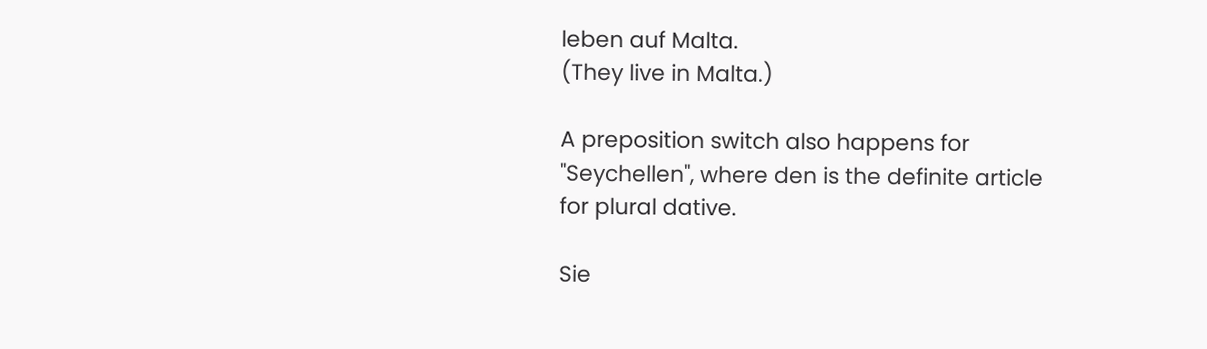leben auf Malta.
(They live in Malta.)

A preposition switch also happens for "Seychellen", where den is the definite article for plural dative.

Sie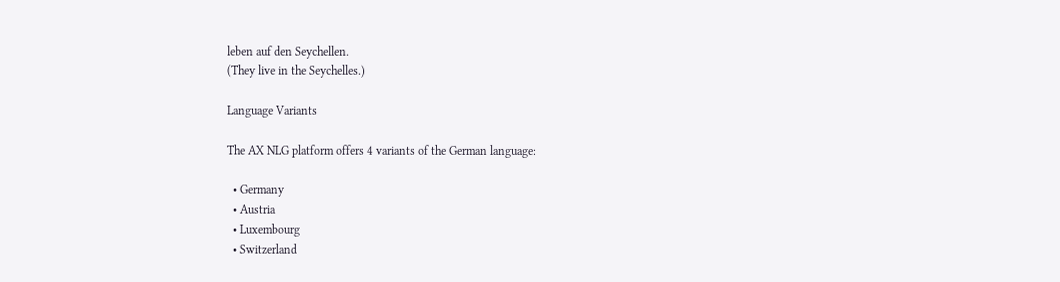leben auf den Seychellen.
(They live in the Seychelles.)

Language Variants

The AX NLG platform offers 4 variants of the German language:

  • Germany
  • Austria
  • Luxembourg
  • Switzerland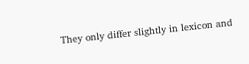They only differ slightly in lexicon and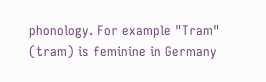phonology. For example "Tram" (tram) is feminine in Germany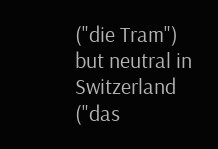("die Tram") but neutral in Switzerland ("das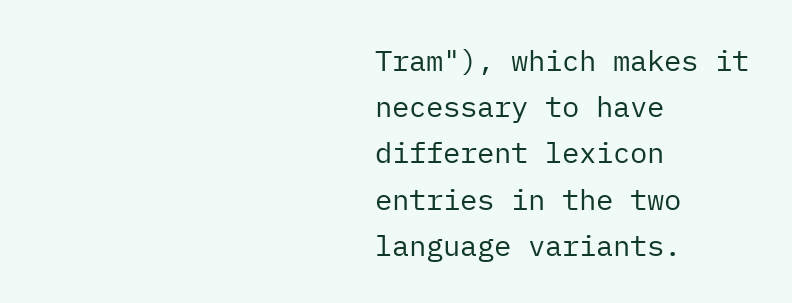Tram"), which makes it necessary to have different lexicon entries in the two language variants.